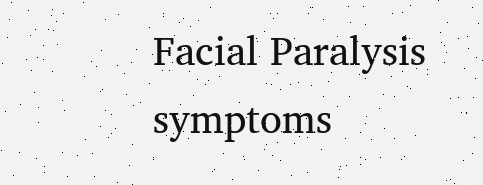Facial Paralysis symptoms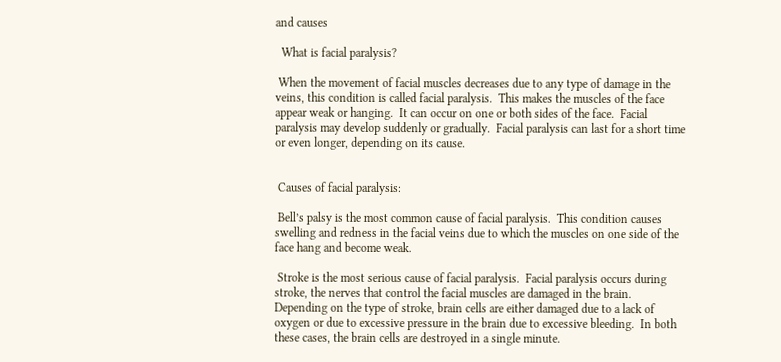and causes

  What is facial paralysis?

 When the movement of facial muscles decreases due to any type of damage in the veins, this condition is called facial paralysis.  This makes the muscles of the face appear weak or hanging.  It can occur on one or both sides of the face.  Facial paralysis may develop suddenly or gradually.  Facial paralysis can last for a short time or even longer, depending on its cause.


 Causes of facial paralysis:

 Bell’s palsy is the most common cause of facial paralysis.  This condition causes swelling and redness in the facial veins due to which the muscles on one side of the face hang and become weak.

 Stroke is the most serious cause of facial paralysis.  Facial paralysis occurs during stroke, the nerves that control the facial muscles are damaged in the brain.  Depending on the type of stroke, brain cells are either damaged due to a lack of oxygen or due to excessive pressure in the brain due to excessive bleeding.  In both these cases, the brain cells are destroyed in a single minute.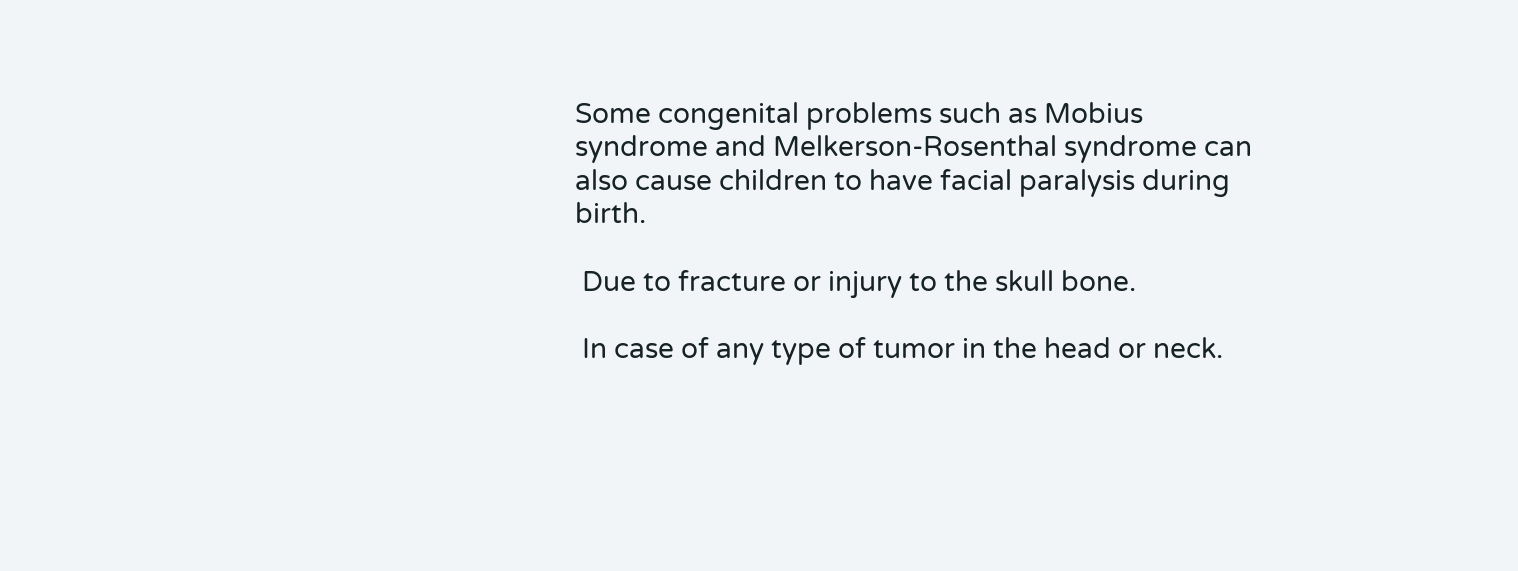Some congenital problems such as Mobius syndrome and Melkerson-Rosenthal syndrome can also cause children to have facial paralysis during birth.

 Due to fracture or injury to the skull bone.

 In case of any type of tumor in the head or neck.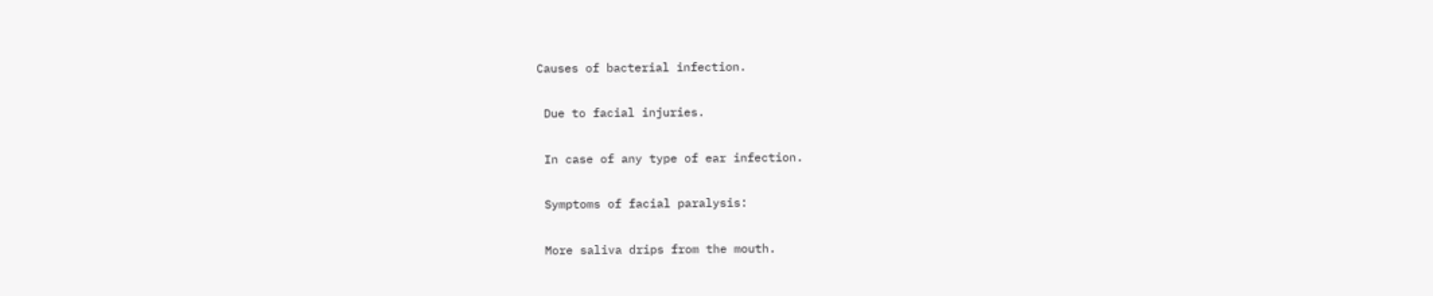Causes of bacterial infection.

 Due to facial injuries.

 In case of any type of ear infection.

 Symptoms of facial paralysis:

 More saliva drips from the mouth.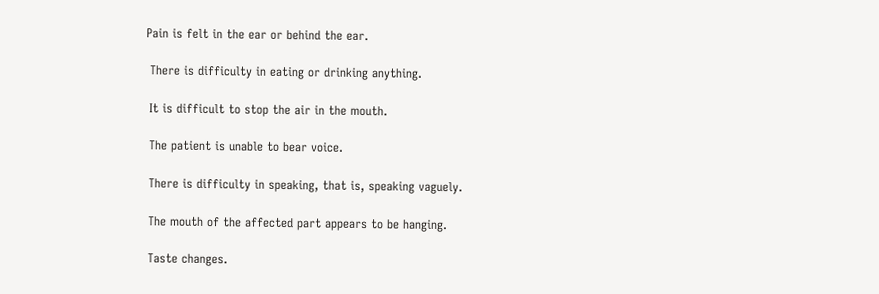Pain is felt in the ear or behind the ear.

 There is difficulty in eating or drinking anything.

 It is difficult to stop the air in the mouth.

 The patient is unable to bear voice.

 There is difficulty in speaking, that is, speaking vaguely.

 The mouth of the affected part appears to be hanging.

 Taste changes.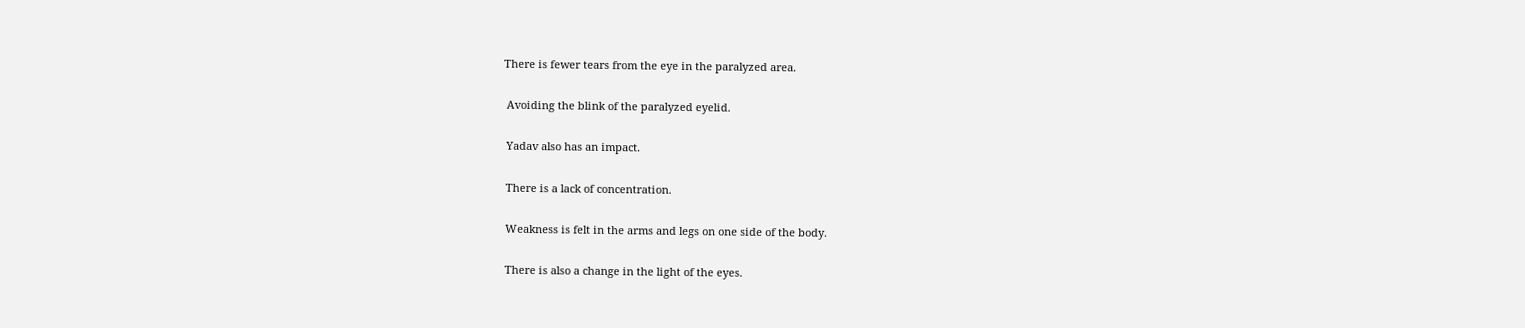There is fewer tears from the eye in the paralyzed area.

 Avoiding the blink of the paralyzed eyelid.

 Yadav also has an impact.

 There is a lack of concentration.

 Weakness is felt in the arms and legs on one side of the body.

 There is also a change in the light of the eyes.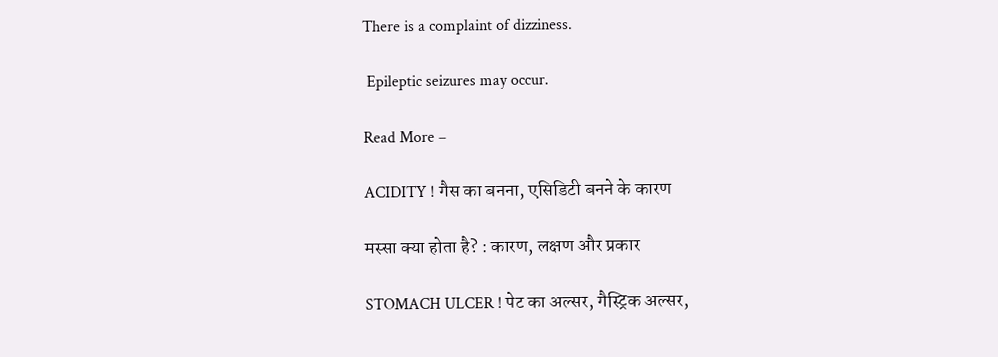There is a complaint of dizziness.

 Epileptic seizures may occur.

Read More –

ACIDITY ! गैस का बनना, एसिडिटी बनने के कारण

मस्सा क्या होता है? : कारण, लक्षण और प्रकार

STOMACH ULCER ! पेट का अल्सर, गैस्ट्रिक अल्सर,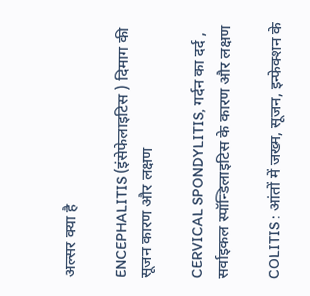अल्सर क्या है

ENCEPHALITIS (इंसेफेलाइटिस ) दिमाग की सूजन कारण और लक्षण

CERVICAL SPONDYLITIS, गर्दन का दर्द , सर्वाइकल स्पॉन्डिलाइटिस के कारण और लक्षण

COLITIS : आंतों में जख्म, सूजन, इन्फेक्शन के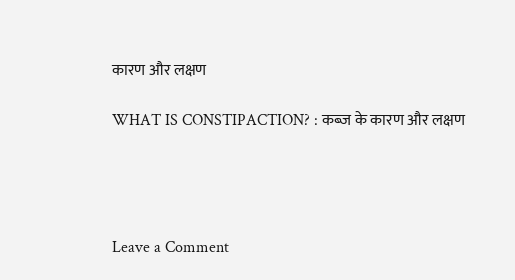कारण और लक्षण

WHAT IS CONSTIPACTION? : कब्ज के कारण और लक्षण




Leave a Comment